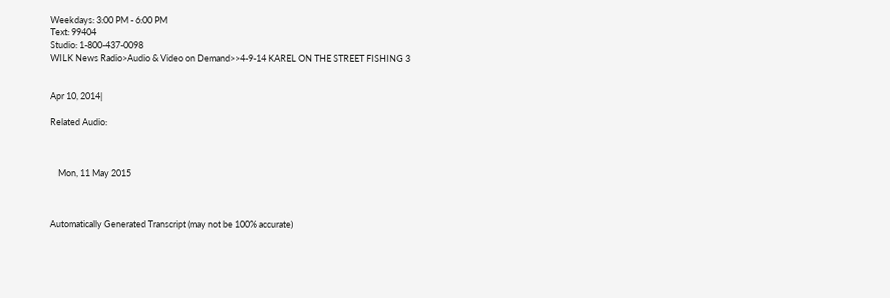Weekdays: 3:00 PM - 6:00 PM
Text: 99404
Studio: 1-800-437-0098
WILK News Radio>Audio & Video on Demand>>4-9-14 KAREL ON THE STREET FISHING 3


Apr 10, 2014|

Related Audio:



    Mon, 11 May 2015



Automatically Generated Transcript (may not be 100% accurate)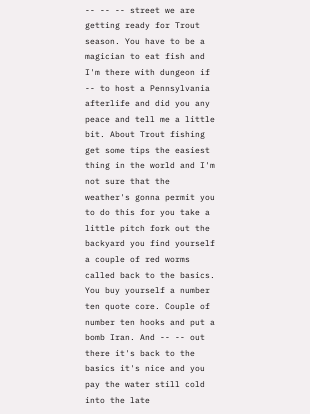-- -- -- street we are getting ready for Trout season. You have to be a magician to eat fish and I'm there with dungeon if -- to host a Pennsylvania afterlife and did you any peace and tell me a little bit. About Trout fishing get some tips the easiest thing in the world and I'm not sure that the weather's gonna permit you to do this for you take a little pitch fork out the backyard you find yourself a couple of red worms called back to the basics. You buy yourself a number ten quote core. Couple of number ten hooks and put a bomb Iran. And -- -- out there it's back to the basics it's nice and you pay the water still cold into the late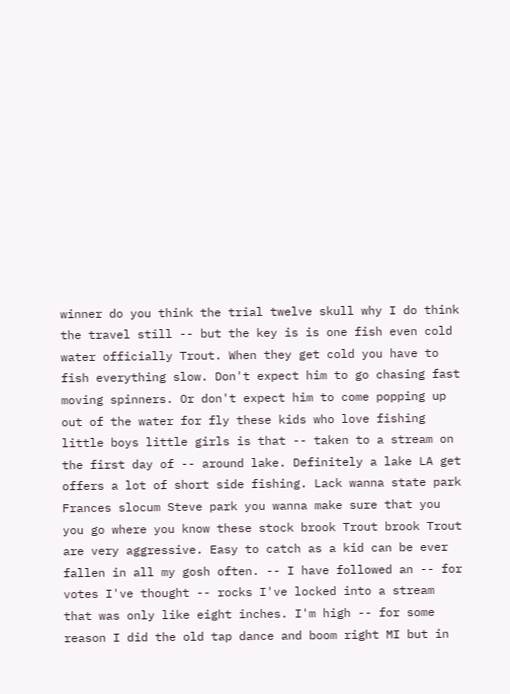winner do you think the trial twelve skull why I do think the travel still -- but the key is is one fish even cold water officially Trout. When they get cold you have to fish everything slow. Don't expect him to go chasing fast moving spinners. Or don't expect him to come popping up out of the water for fly these kids who love fishing little boys little girls is that -- taken to a stream on the first day of -- around lake. Definitely a lake LA get offers a lot of short side fishing. Lack wanna state park Frances slocum Steve park you wanna make sure that you you go where you know these stock brook Trout brook Trout are very aggressive. Easy to catch as a kid can be ever fallen in all my gosh often. -- I have followed an -- for votes I've thought -- rocks I've locked into a stream that was only like eight inches. I'm high -- for some reason I did the old tap dance and boom right MI but in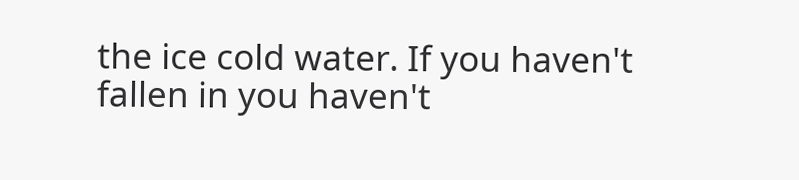the ice cold water. If you haven't fallen in you haven't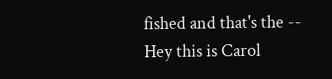fished and that's the -- Hey this is Carol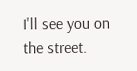I'll see you on the street.